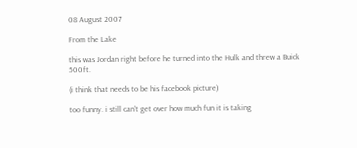08 August 2007

From the Lake

this was Jordan right before he turned into the Hulk and threw a Buick 500ft.

(i think that needs to be his facebook picture)

too funny. i still can't get over how much fun it is taking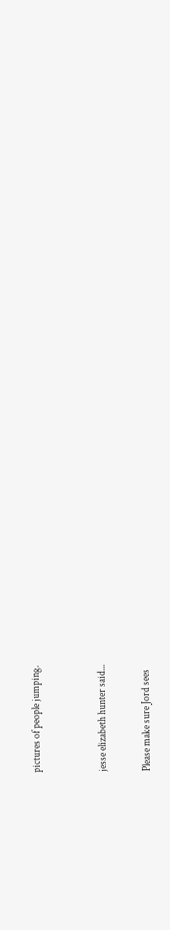pictures of people jumping.


jesse elizabeth hunter said...

Please make sure Jord sees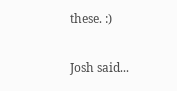these. :)

Josh said...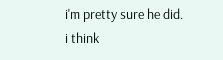i'm pretty sure he did. i think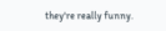they're really funny.